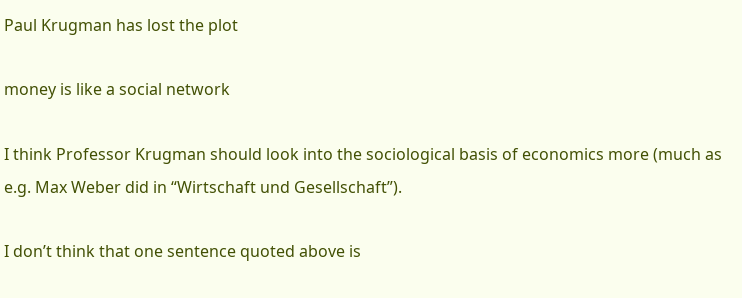Paul Krugman has lost the plot

money is like a social network

I think Professor Krugman should look into the sociological basis of economics more (much as e.g. Max Weber did in “Wirtschaft und Gesellschaft”).

I don’t think that one sentence quoted above is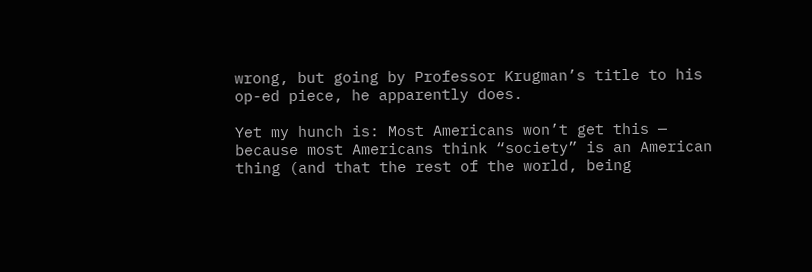wrong, but going by Professor Krugman’s title to his op-ed piece, he apparently does.

Yet my hunch is: Most Americans won’t get this — because most Americans think “society” is an American thing (and that the rest of the world, being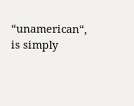“unamerican“, is simply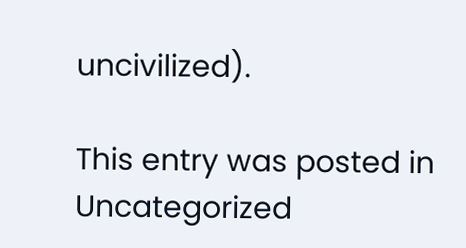uncivilized).

This entry was posted in Uncategorized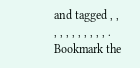and tagged , , , , , , , , , , , . Bookmark the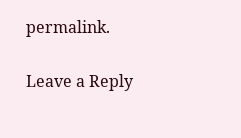permalink.

Leave a Reply